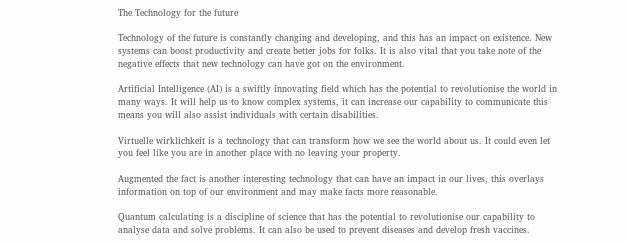The Technology for the future

Technology of the future is constantly changing and developing, and this has an impact on existence. New systems can boost productivity and create better jobs for folks. It is also vital that you take note of the negative effects that new technology can have got on the environment.

Artificial Intelligence (AI) is a swiftly innovating field which has the potential to revolutionise the world in many ways. It will help us to know complex systems, it can increase our capability to communicate this means you will also assist individuals with certain disabilities.

Virtuelle wirklichkeit is a technology that can transform how we see the world about us. It could even let you feel like you are in another place with no leaving your property.

Augmented the fact is another interesting technology that can have an impact in our lives, this overlays information on top of our environment and may make facts more reasonable.

Quantum calculating is a discipline of science that has the potential to revolutionise our capability to analyse data and solve problems. It can also be used to prevent diseases and develop fresh vaccines.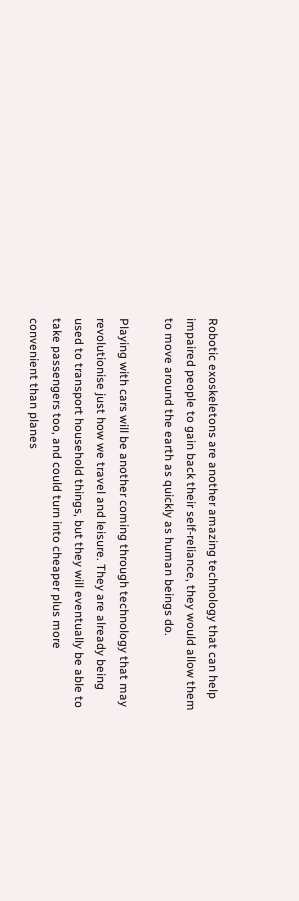Robotic exoskeletons are another amazing technology that can help impaired people to gain back their self-reliance, they would allow them to move around the earth as quickly as human beings do.

Playing with cars will be another coming through technology that may revolutionise just how we travel and leisure. They are already being used to transport household things, but they will eventually be able to take passengers too, and could turn into cheaper plus more convenient than planes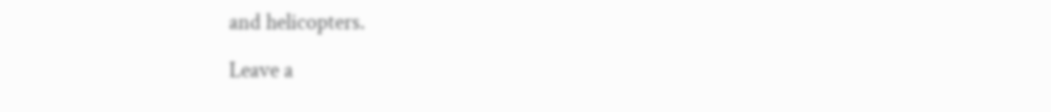and helicopters.

Leave a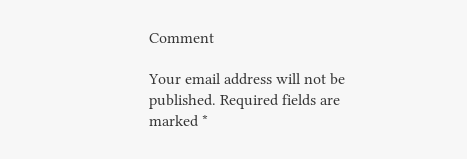Comment

Your email address will not be published. Required fields are marked *